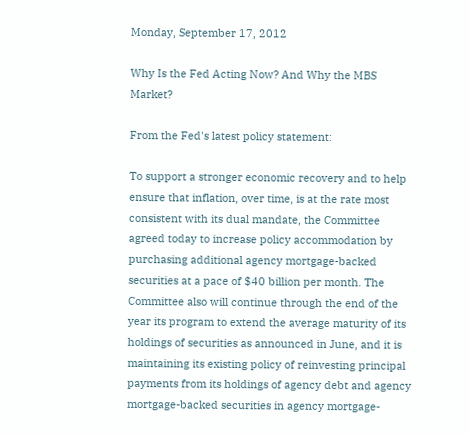Monday, September 17, 2012

Why Is the Fed Acting Now? And Why the MBS Market?

From the Fed's latest policy statement:

To support a stronger economic recovery and to help ensure that inflation, over time, is at the rate most consistent with its dual mandate, the Committee agreed today to increase policy accommodation by purchasing additional agency mortgage-backed securities at a pace of $40 billion per month. The Committee also will continue through the end of the year its program to extend the average maturity of its holdings of securities as announced in June, and it is maintaining its existing policy of reinvesting principal payments from its holdings of agency debt and agency mortgage-backed securities in agency mortgage-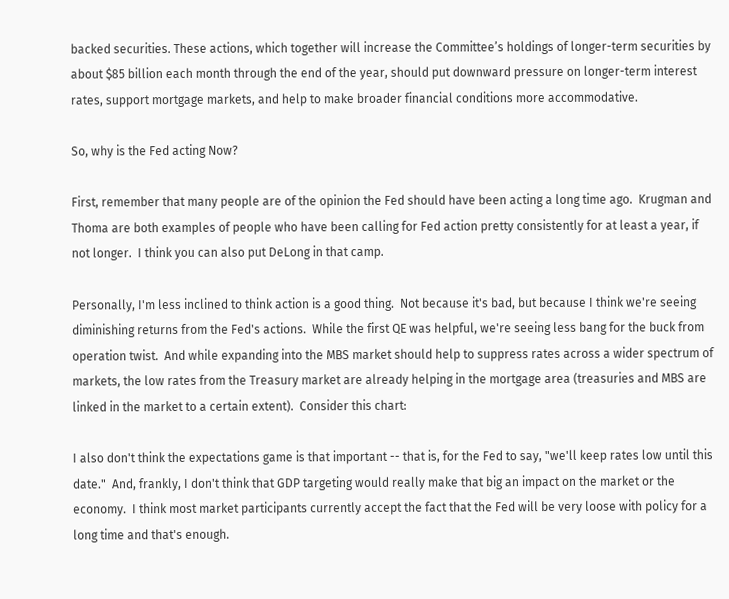backed securities. These actions, which together will increase the Committee’s holdings of longer-term securities by about $85 billion each month through the end of the year, should put downward pressure on longer-term interest rates, support mortgage markets, and help to make broader financial conditions more accommodative.

So, why is the Fed acting Now?

First, remember that many people are of the opinion the Fed should have been acting a long time ago.  Krugman and Thoma are both examples of people who have been calling for Fed action pretty consistently for at least a year, if not longer.  I think you can also put DeLong in that camp.

Personally, I'm less inclined to think action is a good thing.  Not because it's bad, but because I think we're seeing diminishing returns from the Fed's actions.  While the first QE was helpful, we're seeing less bang for the buck from operation twist.  And while expanding into the MBS market should help to suppress rates across a wider spectrum of markets, the low rates from the Treasury market are already helping in the mortgage area (treasuries and MBS are linked in the market to a certain extent).  Consider this chart:

I also don't think the expectations game is that important -- that is, for the Fed to say, "we'll keep rates low until this date."  And, frankly, I don't think that GDP targeting would really make that big an impact on the market or the economy.  I think most market participants currently accept the fact that the Fed will be very loose with policy for a long time and that's enough.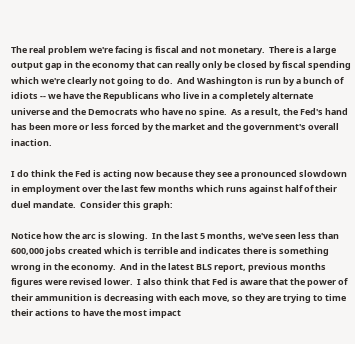The real problem we're facing is fiscal and not monetary.  There is a large output gap in the economy that can really only be closed by fiscal spending which we're clearly not going to do.  And Washington is run by a bunch of idiots -- we have the Republicans who live in a completely alternate universe and the Democrats who have no spine.  As a result, the Fed's hand has been more or less forced by the market and the government's overall inaction.

I do think the Fed is acting now because they see a pronounced slowdown in employment over the last few months which runs against half of their duel mandate.  Consider this graph:

Notice how the arc is slowing.  In the last 5 months, we've seen less than 600,000 jobs created which is terrible and indicates there is something wrong in the economy.  And in the latest BLS report, previous months figures were revised lower.  I also think that Fed is aware that the power of their ammunition is decreasing with each move, so they are trying to time their actions to have the most impact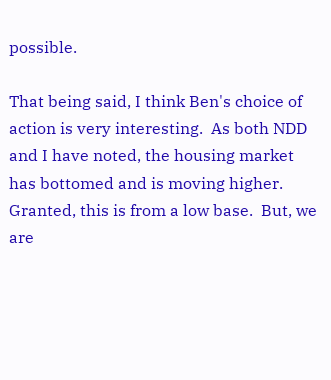possible.

That being said, I think Ben's choice of action is very interesting.  As both NDD and I have noted, the housing market has bottomed and is moving higher.  Granted, this is from a low base.  But, we are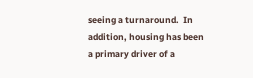seeing a turnaround.  In addition, housing has been a primary driver of a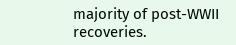majority of post-WWII recoveries.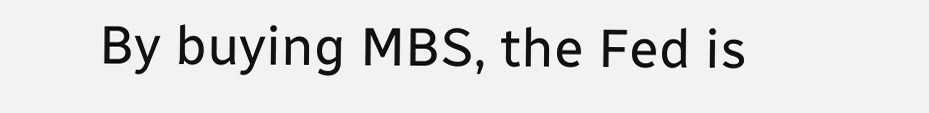By buying MBS, the Fed is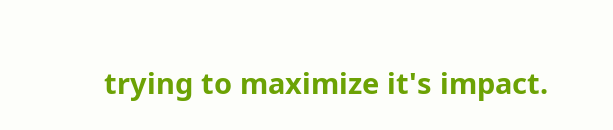trying to maximize it's impact.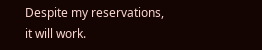Despite my reservations, it will work.